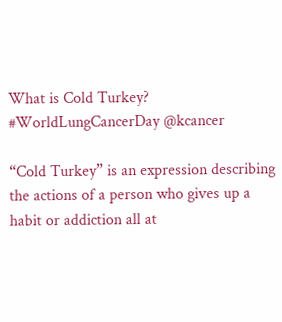What is Cold Turkey? #WorldLungCancerDay @kcancer

“Cold Turkey” is an expression describing the actions of a person who gives up a habit or addiction all at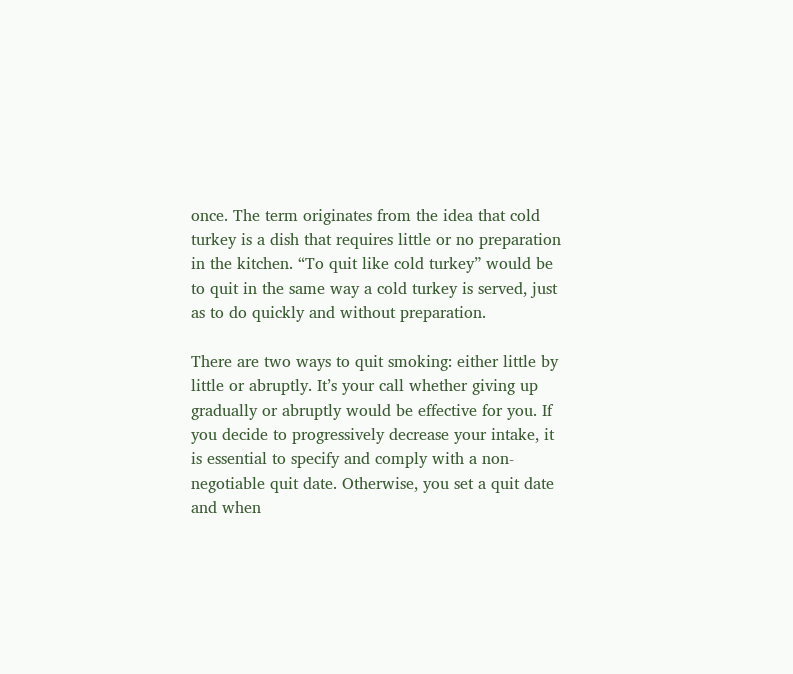once. The term originates from the idea that cold turkey is a dish that requires little or no preparation in the kitchen. “To quit like cold turkey” would be to quit in the same way a cold turkey is served, just as to do quickly and without preparation.

There are two ways to quit smoking: either little by little or abruptly. It’s your call whether giving up gradually or abruptly would be effective for you. If you decide to progressively decrease your intake, it is essential to specify and comply with a non-negotiable quit date. Otherwise, you set a quit date and when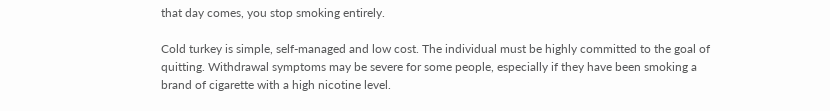that day comes, you stop smoking entirely.

Cold turkey is simple, self-managed and low cost. The individual must be highly committed to the goal of quitting. Withdrawal symptoms may be severe for some people, especially if they have been smoking a brand of cigarette with a high nicotine level.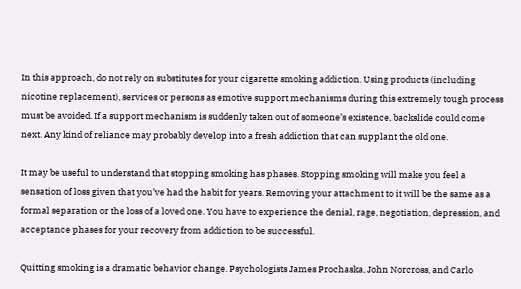In this approach, do not rely on substitutes for your cigarette smoking addiction. Using products (including nicotine replacement), services or persons as emotive support mechanisms during this extremely tough process must be avoided. If a support mechanism is suddenly taken out of someone’s existence, backslide could come next. Any kind of reliance may probably develop into a fresh addiction that can supplant the old one.

It may be useful to understand that stopping smoking has phases. Stopping smoking will make you feel a sensation of loss given that you’ve had the habit for years. Removing your attachment to it will be the same as a formal separation or the loss of a loved one. You have to experience the denial, rage, negotiation, depression, and acceptance phases for your recovery from addiction to be successful.

Quitting smoking is a dramatic behavior change. Psychologists James Prochaska, John Norcross, and Carlo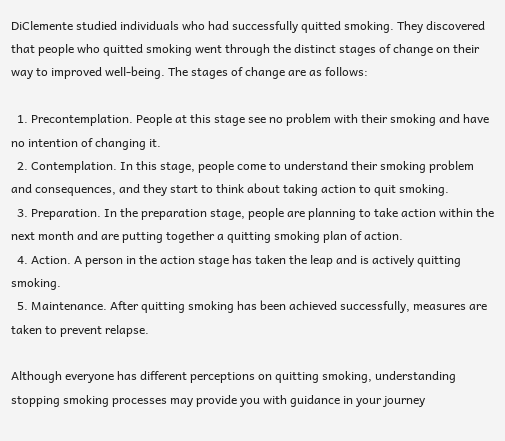DiClemente studied individuals who had successfully quitted smoking. They discovered that people who quitted smoking went through the distinct stages of change on their way to improved well-being. The stages of change are as follows:

  1. Precontemplation. People at this stage see no problem with their smoking and have no intention of changing it.
  2. Contemplation. In this stage, people come to understand their smoking problem and consequences, and they start to think about taking action to quit smoking.
  3. Preparation. In the preparation stage, people are planning to take action within the next month and are putting together a quitting smoking plan of action.
  4. Action. A person in the action stage has taken the leap and is actively quitting smoking.
  5. Maintenance. After quitting smoking has been achieved successfully, measures are taken to prevent relapse.

Although everyone has different perceptions on quitting smoking, understanding stopping smoking processes may provide you with guidance in your journey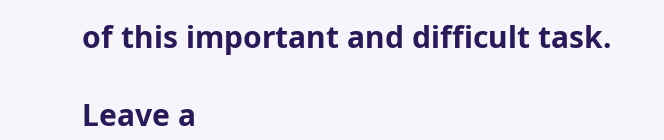of this important and difficult task.

Leave a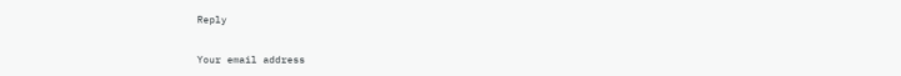Reply

Your email address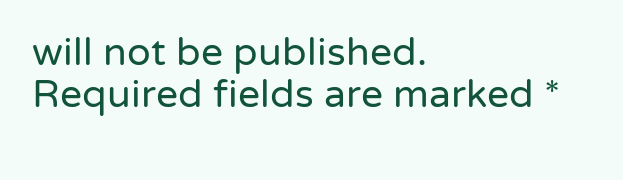will not be published. Required fields are marked *